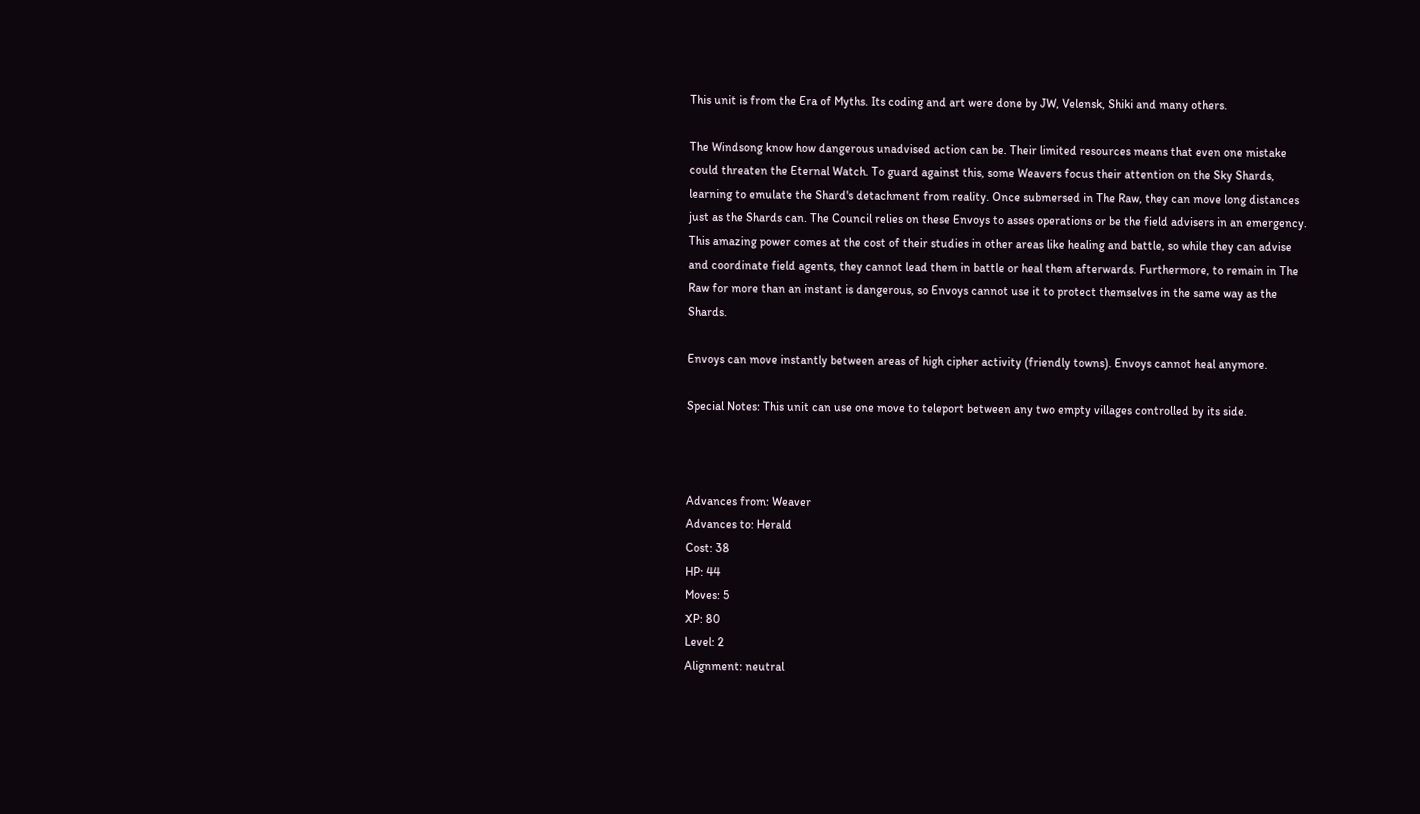This unit is from the Era of Myths. Its coding and art were done by JW, Velensk, Shiki and many others.

The Windsong know how dangerous unadvised action can be. Their limited resources means that even one mistake could threaten the Eternal Watch. To guard against this, some Weavers focus their attention on the Sky Shards, learning to emulate the Shard's detachment from reality. Once submersed in The Raw, they can move long distances just as the Shards can. The Council relies on these Envoys to asses operations or be the field advisers in an emergency. This amazing power comes at the cost of their studies in other areas like healing and battle, so while they can advise and coordinate field agents, they cannot lead them in battle or heal them afterwards. Furthermore, to remain in The Raw for more than an instant is dangerous, so Envoys cannot use it to protect themselves in the same way as the Shards.

Envoys can move instantly between areas of high cipher activity (friendly towns). Envoys cannot heal anymore.

Special Notes: This unit can use one move to teleport between any two empty villages controlled by its side.



Advances from: Weaver
Advances to: Herald
Cost: 38
HP: 44
Moves: 5
XP: 80
Level: 2
Alignment: neutral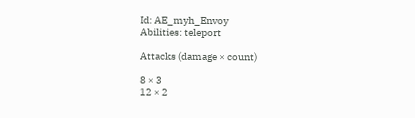Id: AE_myh_Envoy
Abilities: teleport

Attacks (damage × count)

8 × 3
12 × 2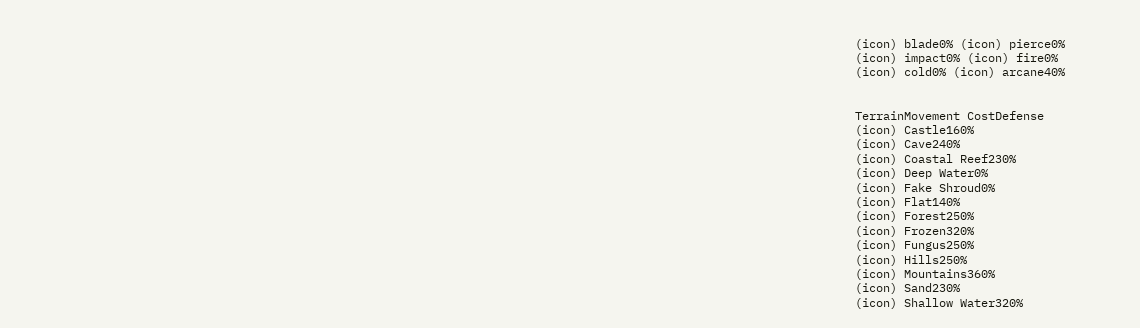(icon) blade0% (icon) pierce0%
(icon) impact0% (icon) fire0%
(icon) cold0% (icon) arcane40%


TerrainMovement CostDefense
(icon) Castle160%
(icon) Cave240%
(icon) Coastal Reef230%
(icon) Deep Water0%
(icon) Fake Shroud0%
(icon) Flat140%
(icon) Forest250%
(icon) Frozen320%
(icon) Fungus250%
(icon) Hills250%
(icon) Mountains360%
(icon) Sand230%
(icon) Shallow Water320%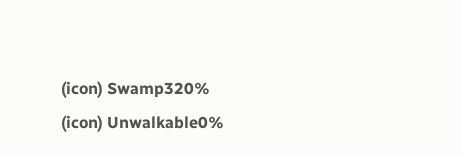(icon) Swamp320%
(icon) Unwalkable0%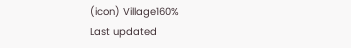(icon) Village160%
Last updated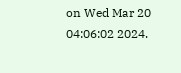on Wed Mar 20 04:06:02 2024.